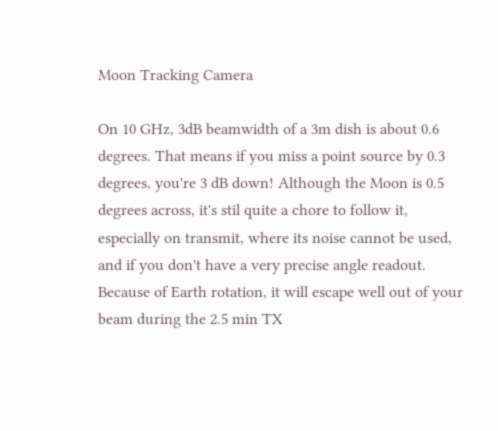Moon Tracking Camera

On 10 GHz, 3dB beamwidth of a 3m dish is about 0.6 degrees. That means if you miss a point source by 0.3 degrees, you're 3 dB down! Although the Moon is 0.5 degrees across, it's stil quite a chore to follow it, especially on transmit, where its noise cannot be used, and if you don't have a very precise angle readout. Because of Earth rotation, it will escape well out of your beam during the 2.5 min TX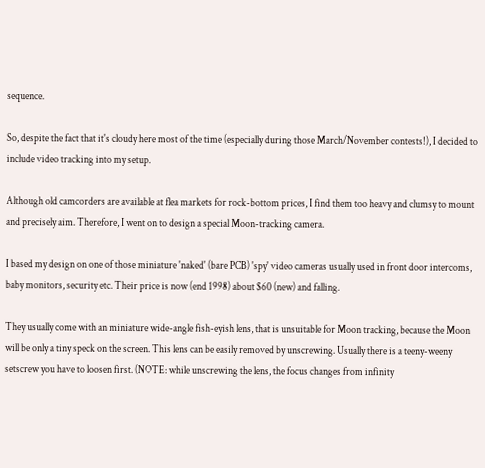sequence.

So, despite the fact that it's cloudy here most of the time (especially during those March/November contests!), I decided to include video tracking into my setup.

Although old camcorders are available at flea markets for rock-bottom prices, I find them too heavy and clumsy to mount and precisely aim. Therefore, I went on to design a special Moon-tracking camera.

I based my design on one of those miniature 'naked' (bare PCB) 'spy' video cameras usually used in front door intercoms, baby monitors, security etc. Their price is now (end 1998) about $60 (new) and falling.

They usually come with an miniature wide-angle fish-eyish lens, that is unsuitable for Moon tracking, because the Moon will be only a tiny speck on the screen. This lens can be easily removed by unscrewing. Usually there is a teeny-weeny setscrew you have to loosen first. (NOTE: while unscrewing the lens, the focus changes from infinity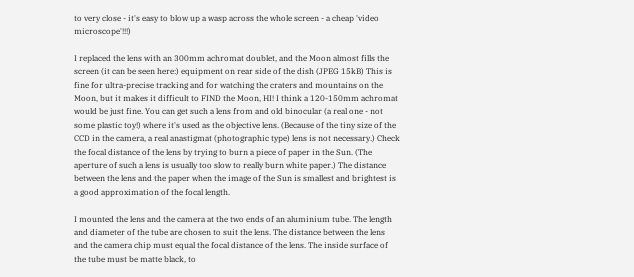to very close - it's easy to blow up a wasp across the whole screen - a cheap 'video microscope'!!!)

I replaced the lens with an 300mm achromat doublet, and the Moon almost fills the screen (it can be seen here:) equipment on rear side of the dish (JPEG 15kB) This is fine for ultra-precise tracking and for watching the craters and mountains on the Moon, but it makes it difficult to FIND the Moon, HI! I think a 120-150mm achromat would be just fine. You can get such a lens from and old binocular (a real one - not some plastic toy!) where it's used as the objective lens. (Because of the tiny size of the CCD in the camera, a real anastigmat (photographic type) lens is not necessary.) Check the focal distance of the lens by trying to burn a piece of paper in the Sun. (The aperture of such a lens is usually too slow to really burn white paper.) The distance between the lens and the paper when the image of the Sun is smallest and brightest is a good approximation of the focal length.

I mounted the lens and the camera at the two ends of an aluminium tube. The length and diameter of the tube are chosen to suit the lens. The distance between the lens and the camera chip must equal the focal distance of the lens. The inside surface of the tube must be matte black, to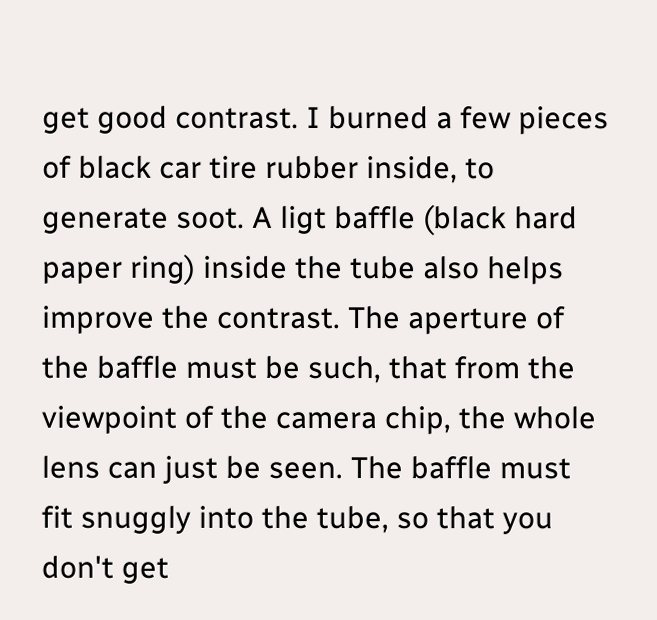get good contrast. I burned a few pieces of black car tire rubber inside, to generate soot. A ligt baffle (black hard paper ring) inside the tube also helps improve the contrast. The aperture of the baffle must be such, that from the viewpoint of the camera chip, the whole lens can just be seen. The baffle must fit snuggly into the tube, so that you don't get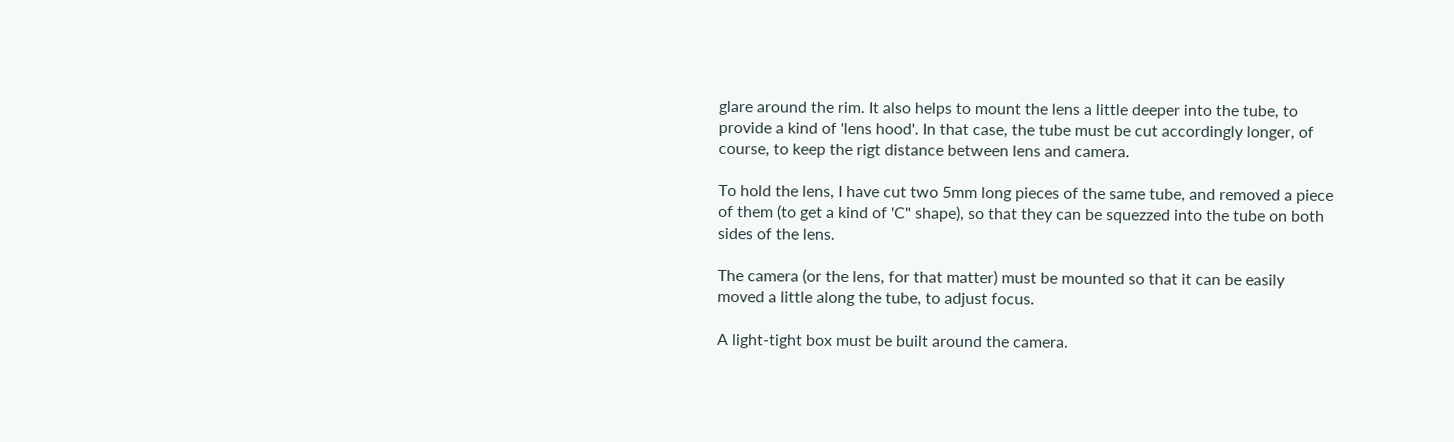glare around the rim. It also helps to mount the lens a little deeper into the tube, to provide a kind of 'lens hood'. In that case, the tube must be cut accordingly longer, of course, to keep the rigt distance between lens and camera.

To hold the lens, I have cut two 5mm long pieces of the same tube, and removed a piece of them (to get a kind of 'C" shape), so that they can be squezzed into the tube on both sides of the lens.

The camera (or the lens, for that matter) must be mounted so that it can be easily moved a little along the tube, to adjust focus.

A light-tight box must be built around the camera.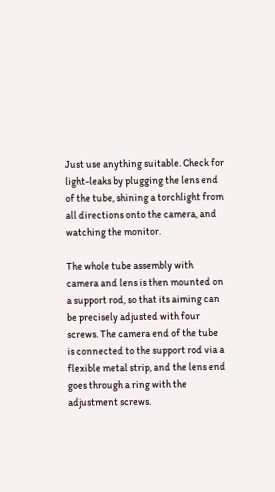Just use anything suitable. Check for light-leaks by plugging the lens end of the tube, shining a torchlight from all directions onto the camera, and watching the monitor.

The whole tube assembly with camera and lens is then mounted on a support rod, so that its aiming can be precisely adjusted with four screws. The camera end of the tube is connected to the support rod via a flexible metal strip, and the lens end goes through a ring with the adjustment screws.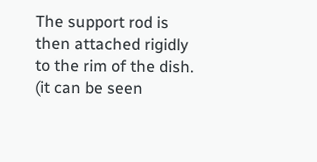The support rod is then attached rigidly to the rim of the dish. (it can be seen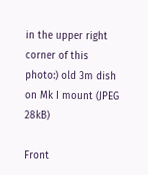in the upper right corner of this photo:) old 3m dish on Mk I mount (JPEG 28kB)

Front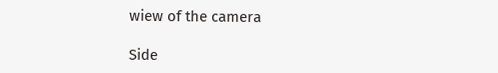wiew of the camera

Side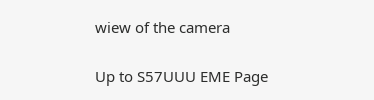wiew of the camera

Up to S57UUU EME Page